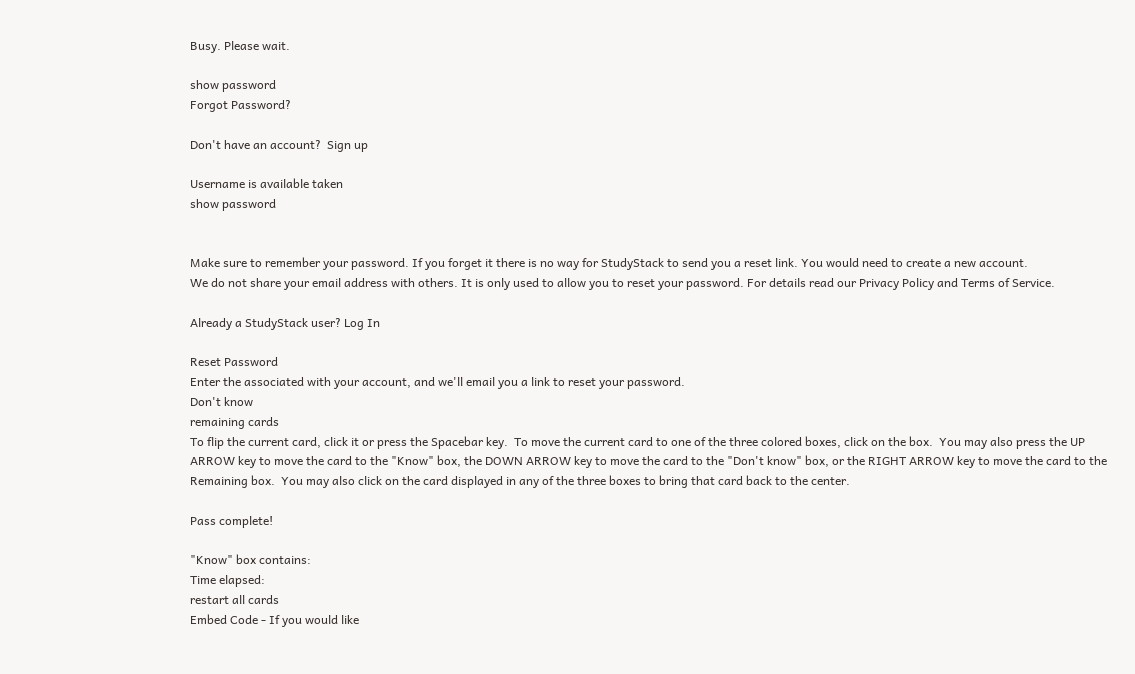Busy. Please wait.

show password
Forgot Password?

Don't have an account?  Sign up

Username is available taken
show password


Make sure to remember your password. If you forget it there is no way for StudyStack to send you a reset link. You would need to create a new account.
We do not share your email address with others. It is only used to allow you to reset your password. For details read our Privacy Policy and Terms of Service.

Already a StudyStack user? Log In

Reset Password
Enter the associated with your account, and we'll email you a link to reset your password.
Don't know
remaining cards
To flip the current card, click it or press the Spacebar key.  To move the current card to one of the three colored boxes, click on the box.  You may also press the UP ARROW key to move the card to the "Know" box, the DOWN ARROW key to move the card to the "Don't know" box, or the RIGHT ARROW key to move the card to the Remaining box.  You may also click on the card displayed in any of the three boxes to bring that card back to the center.

Pass complete!

"Know" box contains:
Time elapsed:
restart all cards
Embed Code - If you would like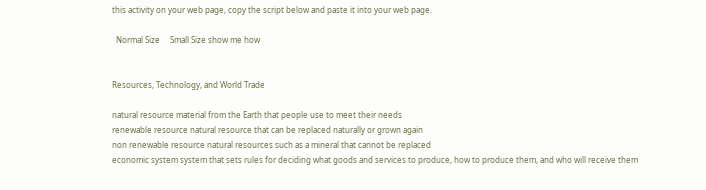this activity on your web page, copy the script below and paste it into your web page.

  Normal Size     Small Size show me how


Resources, Technology, and World Trade

natural resource material from the Earth that people use to meet their needs
renewable resource natural resource that can be replaced naturally or grown again
non renewable resource natural resources such as a mineral that cannot be replaced
economic system system that sets rules for deciding what goods and services to produce, how to produce them, and who will receive them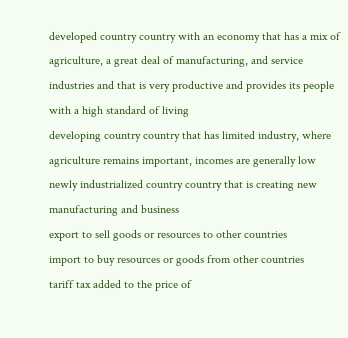developed country country with an economy that has a mix of agriculture, a great deal of manufacturing, and service industries and that is very productive and provides its people with a high standard of living
developing country country that has limited industry, where agriculture remains important, incomes are generally low
newly industrialized country country that is creating new manufacturing and business
export to sell goods or resources to other countries
import to buy resources or goods from other countries
tariff tax added to the price of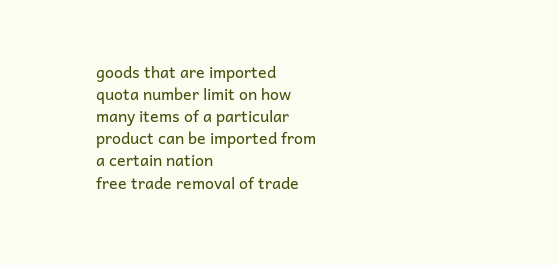goods that are imported
quota number limit on how many items of a particular product can be imported from a certain nation
free trade removal of trade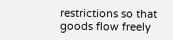restrictions so that goods flow freely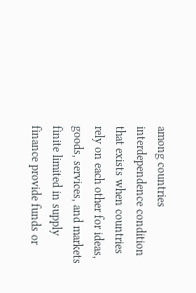among countries
interdependence condition that exists when countries rely on each other for ideas, goods, services, and markets
finite limited in supply
finance provide funds or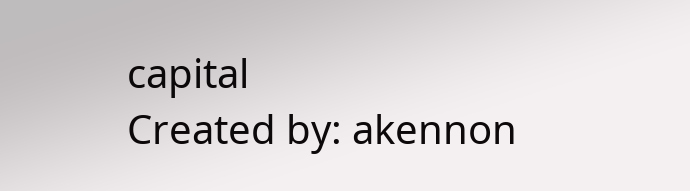capital
Created by: akennon